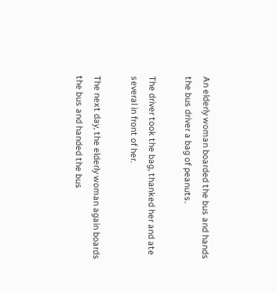An elderly woman boarded the bus and hands the bus driver a bag of peanuts.

The driver took the bag, thanked her and ate several in front of her.

The next day, the elderly woman again boards the bus and handed the bus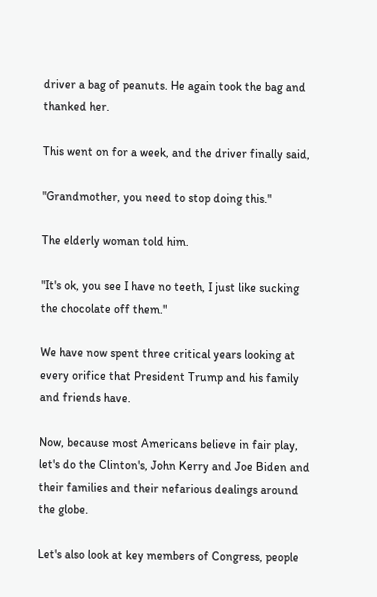driver a bag of peanuts. He again took the bag and thanked her.

This went on for a week, and the driver finally said,

"Grandmother, you need to stop doing this."

The elderly woman told him.

"It's ok, you see I have no teeth, I just like sucking the chocolate off them."

We have now spent three critical years looking at every orifice that President Trump and his family and friends have.

Now, because most Americans believe in fair play, let's do the Clinton's, John Kerry and Joe Biden and their families and their nefarious dealings around the globe.

Let's also look at key members of Congress, people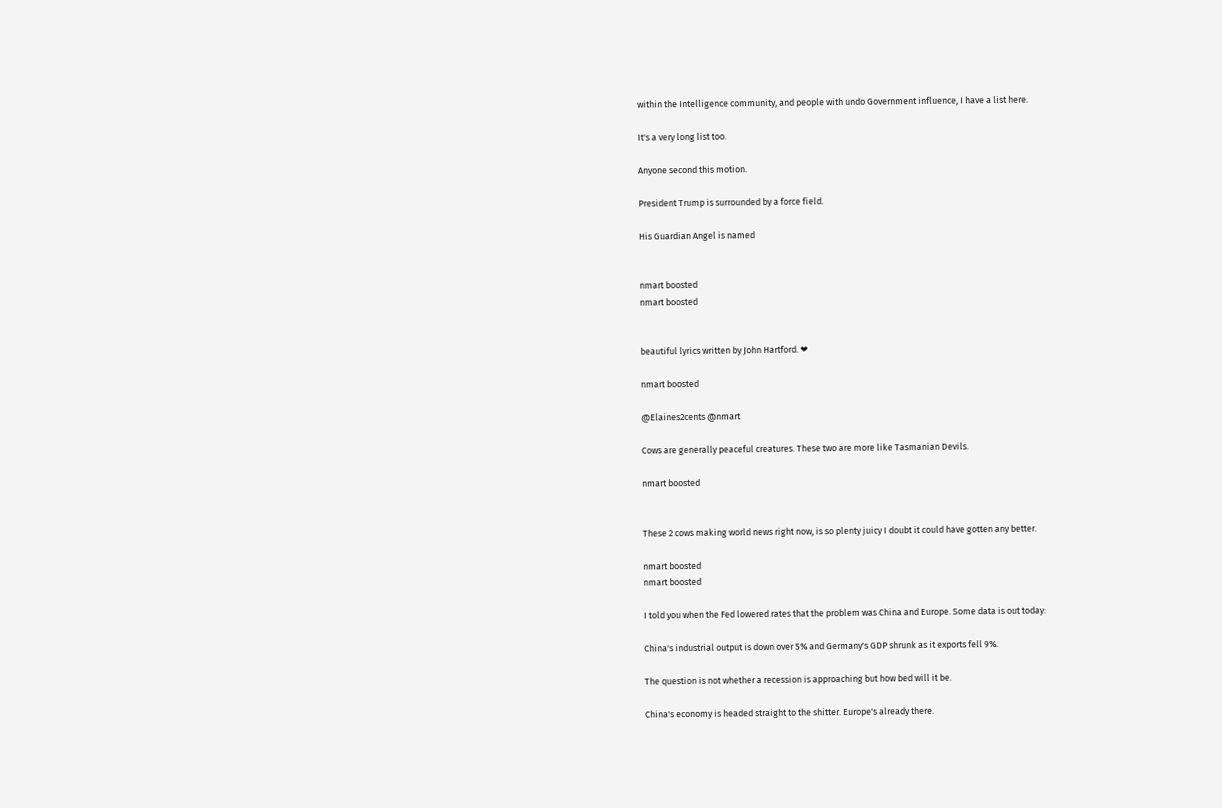within the Intelligence community, and people with undo Government influence, I have a list here.

It's a very long list too.

Anyone second this motion.

President Trump is surrounded by a force field.

His Guardian Angel is named


nmart boosted
nmart boosted


beautiful lyrics written by John Hartford. ❤

nmart boosted

@Elaines2cents @nmart

Cows are generally peaceful creatures. These two are more like Tasmanian Devils.

nmart boosted


These 2 cows making world news right now, is so plenty juicy I doubt it could have gotten any better.

nmart boosted
nmart boosted

I told you when the Fed lowered rates that the problem was China and Europe. Some data is out today:

China's industrial output is down over 5% and Germany's GDP shrunk as it exports fell 9%.

The question is not whether a recession is approaching but how bed will it be.

China's economy is headed straight to the shitter. Europe's already there.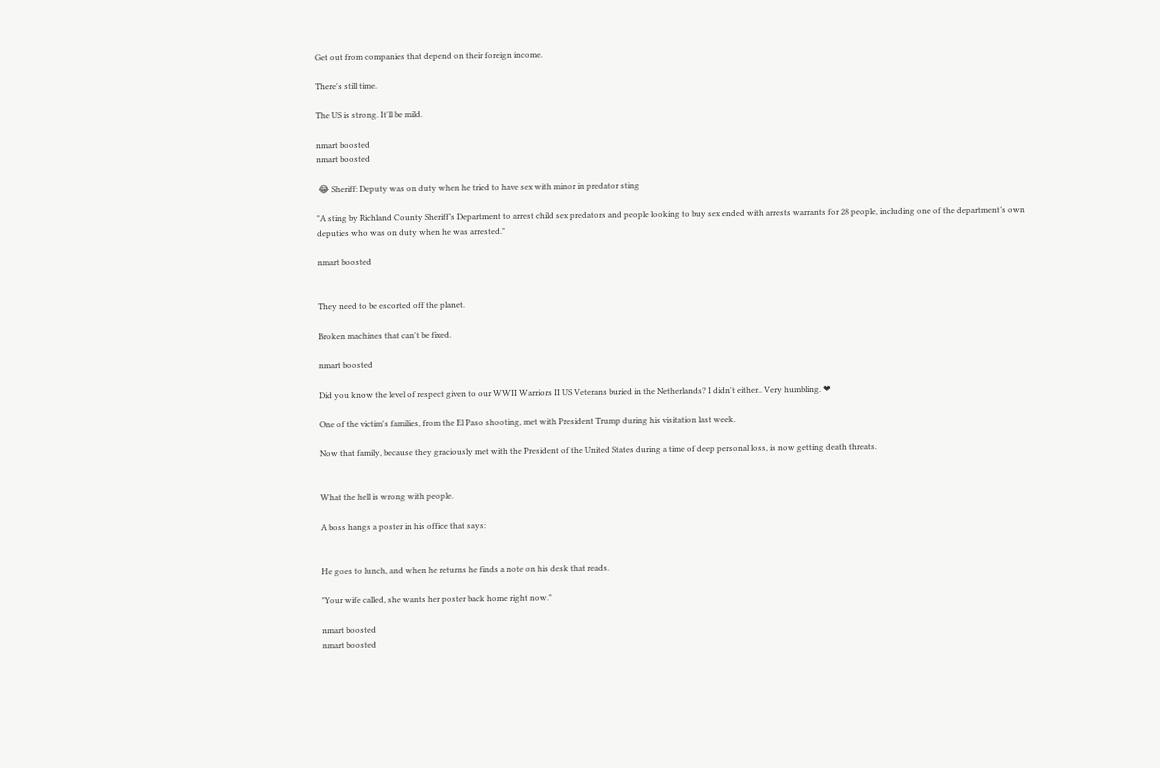Get out from companies that depend on their foreign income.

There's still time.

The US is strong. It'll be mild.

nmart boosted
nmart boosted

 😂 Sheriff: Deputy was on duty when he tried to have sex with minor in predator sting

"A sting by Richland County Sheriff’s Department to arrest child sex predators and people looking to buy sex ended with arrests warrants for 28 people, including one of the department’s own deputies who was on duty when he was arrested."

nmart boosted


They need to be escorted off the planet.

Broken machines that can't be fixed.

nmart boosted

Did you know the level of respect given to our WWII Warriors II US Veterans buried in the Netherlands? I didn't either.. Very humbling. ❤

One of the victim's families, from the El Paso shooting, met with President Trump during his visitation last week.

Now that family, because they graciously met with the President of the United States during a time of deep personal loss, is now getting death threats.


What the hell is wrong with people.

A boss hangs a poster in his office that says:


He goes to lunch, and when he returns he finds a note on his desk that reads.

"Your wife called, she wants her poster back home right now."

nmart boosted
nmart boosted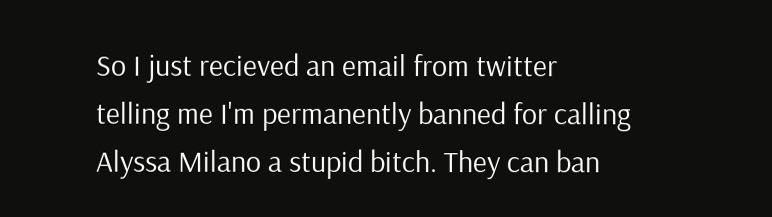So I just recieved an email from twitter telling me I'm permanently banned for calling Alyssa Milano a stupid bitch. They can ban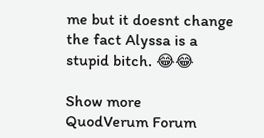me but it doesnt change the fact Alyssa is a stupid bitch. 😂😂

Show more
QuodVerum Forum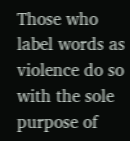Those who label words as violence do so with the sole purpose of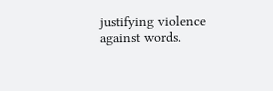justifying violence against words.